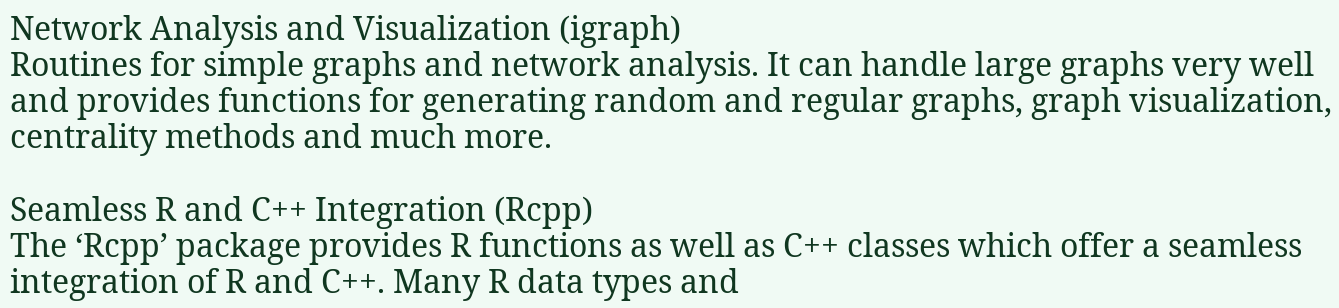Network Analysis and Visualization (igraph)
Routines for simple graphs and network analysis. It can handle large graphs very well and provides functions for generating random and regular graphs, graph visualization, centrality methods and much more.

Seamless R and C++ Integration (Rcpp)
The ‘Rcpp’ package provides R functions as well as C++ classes which offer a seamless integration of R and C++. Many R data types and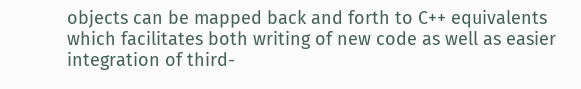objects can be mapped back and forth to C++ equivalents which facilitates both writing of new code as well as easier integration of third-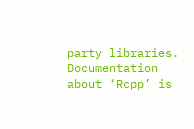party libraries. Documentation about ‘Rcpp’ is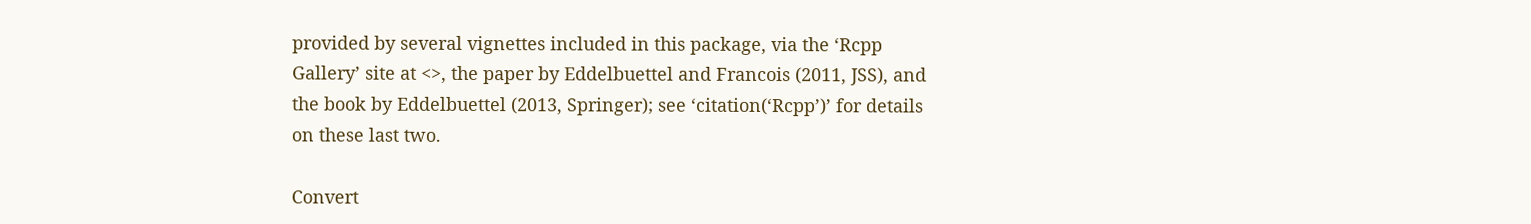provided by several vignettes included in this package, via the ‘Rcpp Gallery’ site at <>, the paper by Eddelbuettel and Francois (2011, JSS), and the book by Eddelbuettel (2013, Springer); see ‘citation(‘Rcpp’)’ for details on these last two.

Convert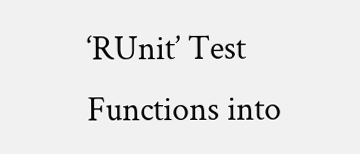‘RUnit’ Test Functions into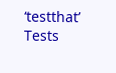‘testthat’ Tests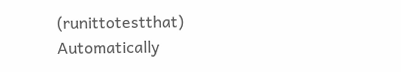(runittotestthat)
Automatically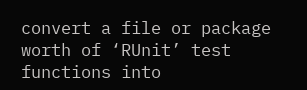convert a file or package worth of ‘RUnit’ test functions into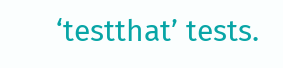‘testthat’ tests.